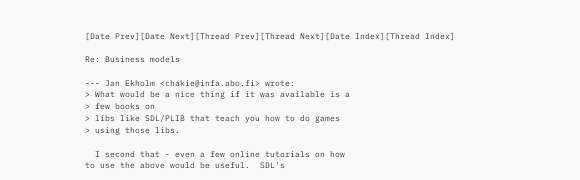[Date Prev][Date Next][Thread Prev][Thread Next][Date Index][Thread Index]

Re: Business models

--- Jan Ekholm <chakie@infa.abo.fi> wrote:
> What would be a nice thing if it was available is a
> few books on
> libs like SDL/PLIB that teach you how to do games
> using those libs.

  I second that - even a few online tutorials on how
to use the above would be useful.  SDL's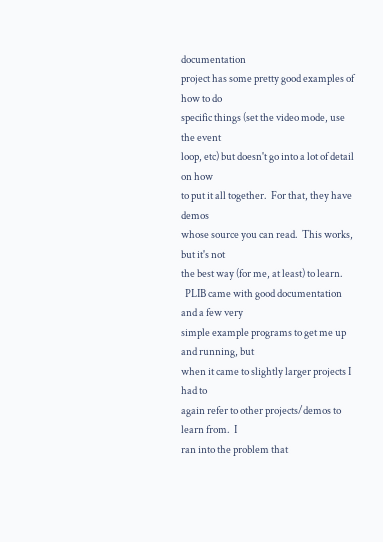documentation
project has some pretty good examples of how to do
specific things (set the video mode, use the event
loop, etc) but doesn't go into a lot of detail on how
to put it all together.  For that, they have demos
whose source you can read.  This works, but it's not
the best way (for me, at least) to learn.
  PLIB came with good documentation and a few very
simple example programs to get me up and running, but
when it came to slightly larger projects I had to
again refer to other projects/demos to learn from.  I
ran into the problem that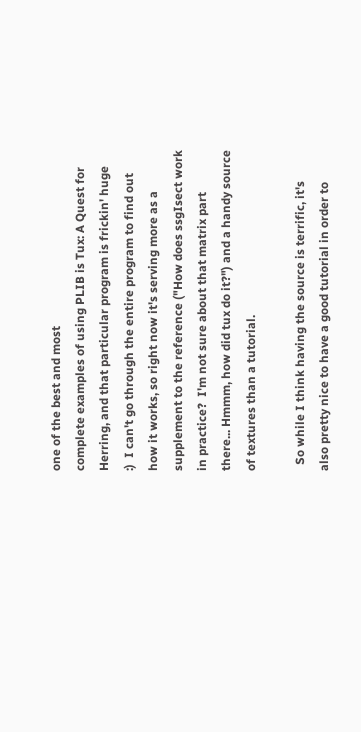one of the best and most
complete examples of using PLIB is Tux: A Quest for
Herring, and that particular program is frickin' huge
:)  I can't go through the entire program to find out
how it works, so right now it's serving more as a
supplement to the reference ("How does ssgIsect work
in practice?  I'm not sure about that matrix part
there... Hmmm, how did tux do it?") and a handy source
of textures than a tutorial.

  So while I think having the source is terrific, it's
also pretty nice to have a good tutorial in order to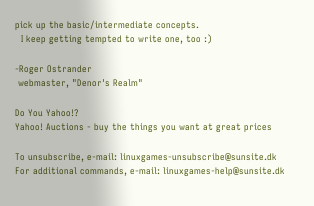pick up the basic/intermediate concepts.
  I keep getting tempted to write one, too :)

-Roger Ostrander
 webmaster, "Denor's Realm"

Do You Yahoo!?
Yahoo! Auctions - buy the things you want at great prices

To unsubscribe, e-mail: linuxgames-unsubscribe@sunsite.dk
For additional commands, e-mail: linuxgames-help@sunsite.dk